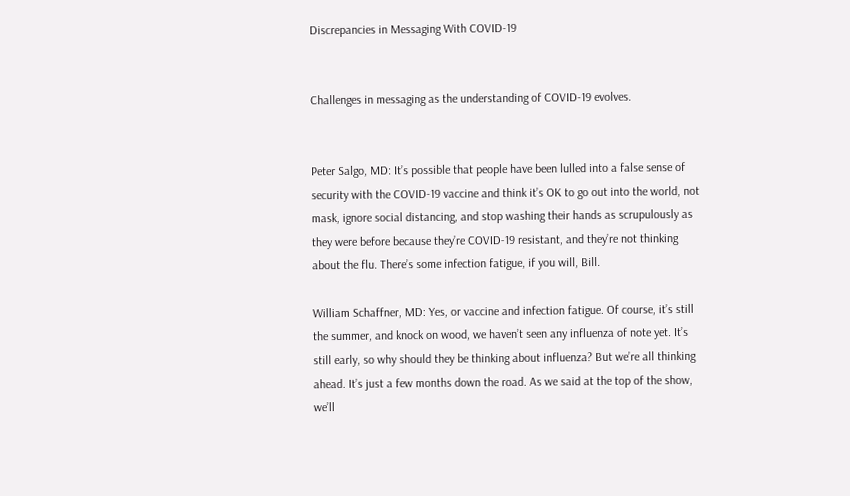Discrepancies in Messaging With COVID-19


Challenges in messaging as the understanding of COVID-19 evolves.


Peter Salgo, MD: It’s possible that people have been lulled into a false sense of security with the COVID-19 vaccine and think it’s OK to go out into the world, not mask, ignore social distancing, and stop washing their hands as scrupulously as they were before because they’re COVID-19 resistant, and they’re not thinking about the flu. There’s some infection fatigue, if you will, Bill.

William Schaffner, MD: Yes, or vaccine and infection fatigue. Of course, it’s still the summer, and knock on wood, we haven’t seen any influenza of note yet. It’s still early, so why should they be thinking about influenza? But we’re all thinking ahead. It’s just a few months down the road. As we said at the top of the show, we’ll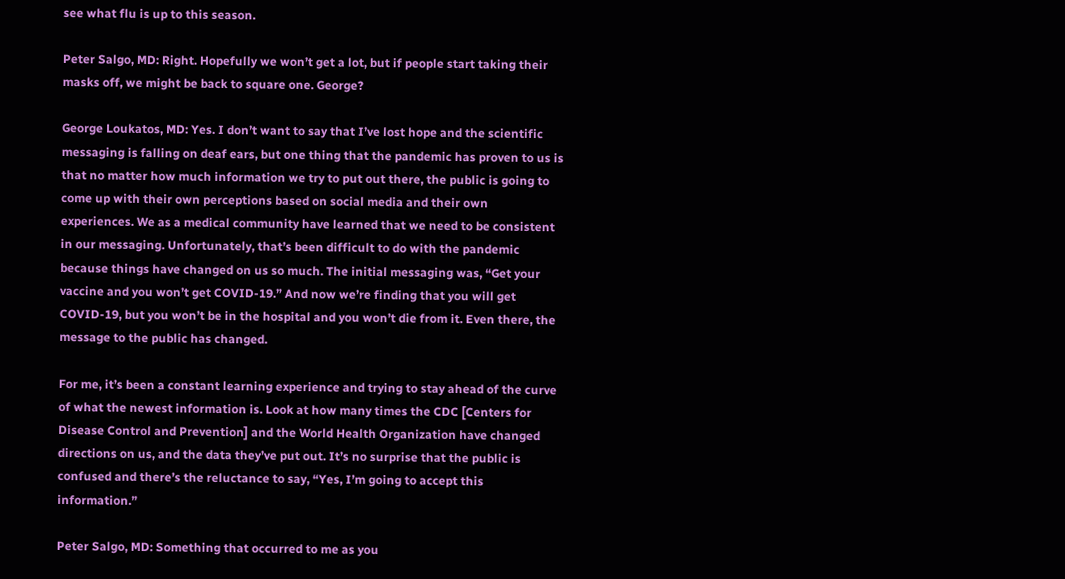see what flu is up to this season.

Peter Salgo, MD: Right. Hopefully we won’t get a lot, but if people start taking their masks off, we might be back to square one. George?

George Loukatos, MD: Yes. I don’t want to say that I’ve lost hope and the scientific messaging is falling on deaf ears, but one thing that the pandemic has proven to us is that no matter how much information we try to put out there, the public is going to come up with their own perceptions based on social media and their own experiences. We as a medical community have learned that we need to be consistent in our messaging. Unfortunately, that’s been difficult to do with the pandemic because things have changed on us so much. The initial messaging was, “Get your vaccine and you won’t get COVID-19.” And now we’re finding that you will get COVID-19, but you won’t be in the hospital and you won’t die from it. Even there, the message to the public has changed.

For me, it’s been a constant learning experience and trying to stay ahead of the curve of what the newest information is. Look at how many times the CDC [Centers for Disease Control and Prevention] and the World Health Organization have changed directions on us, and the data they’ve put out. It’s no surprise that the public is confused and there’s the reluctance to say, “Yes, I’m going to accept this information.”

Peter Salgo, MD: Something that occurred to me as you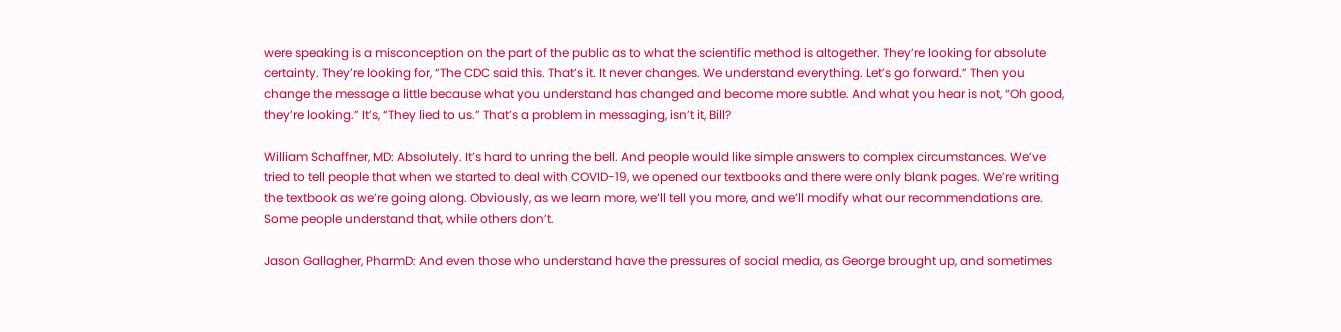were speaking is a misconception on the part of the public as to what the scientific method is altogether. They’re looking for absolute certainty. They’re looking for, “The CDC said this. That’s it. It never changes. We understand everything. Let’s go forward.” Then you change the message a little because what you understand has changed and become more subtle. And what you hear is not, “Oh good, they’re looking.” It’s, “They lied to us.” That’s a problem in messaging, isn’t it, Bill?

William Schaffner, MD: Absolutely. It’s hard to unring the bell. And people would like simple answers to complex circumstances. We’ve tried to tell people that when we started to deal with COVID-19, we opened our textbooks and there were only blank pages. We’re writing the textbook as we’re going along. Obviously, as we learn more, we’ll tell you more, and we’ll modify what our recommendations are. Some people understand that, while others don’t.

Jason Gallagher, PharmD: And even those who understand have the pressures of social media, as George brought up, and sometimes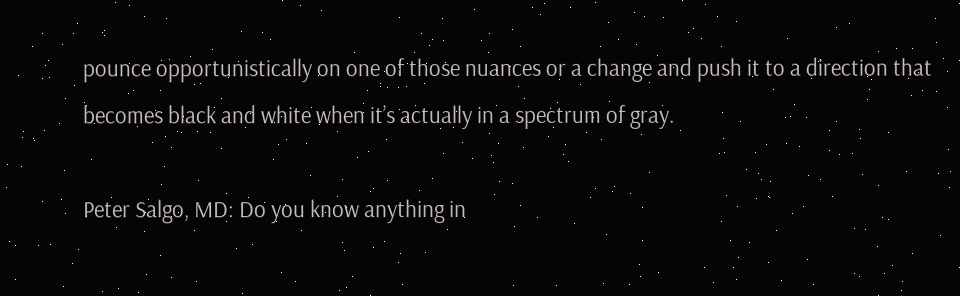pounce opportunistically on one of those nuances or a change and push it to a direction that becomes black and white when it’s actually in a spectrum of gray.

Peter Salgo, MD: Do you know anything in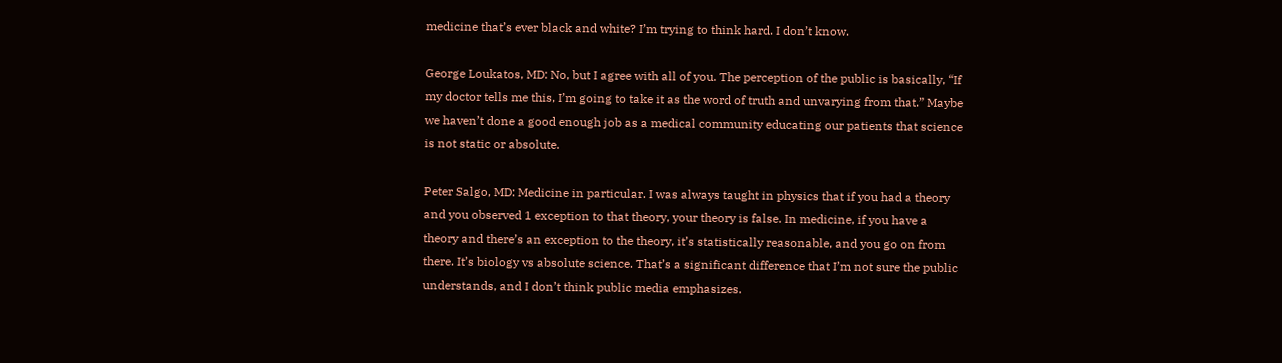medicine that’s ever black and white? I’m trying to think hard. I don’t know.

George Loukatos, MD: No, but I agree with all of you. The perception of the public is basically, “If my doctor tells me this, I’m going to take it as the word of truth and unvarying from that.” Maybe we haven’t done a good enough job as a medical community educating our patients that science is not static or absolute.

Peter Salgo, MD: Medicine in particular. I was always taught in physics that if you had a theory and you observed 1 exception to that theory, your theory is false. In medicine, if you have a theory and there’s an exception to the theory, it’s statistically reasonable, and you go on from there. It’s biology vs absolute science. That’s a significant difference that I’m not sure the public understands, and I don’t think public media emphasizes.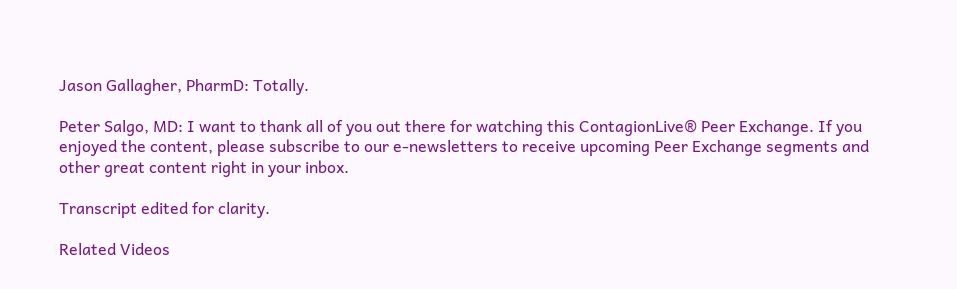Jason Gallagher, PharmD: Totally.

Peter Salgo, MD: I want to thank all of you out there for watching this ContagionLive® Peer Exchange. If you enjoyed the content, please subscribe to our e-newsletters to receive upcoming Peer Exchange segments and other great content right in your inbox.

Transcript edited for clarity.

Related Videos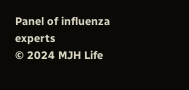Panel of influenza experts
© 2024 MJH Life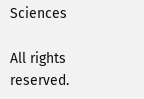Sciences

All rights reserved.